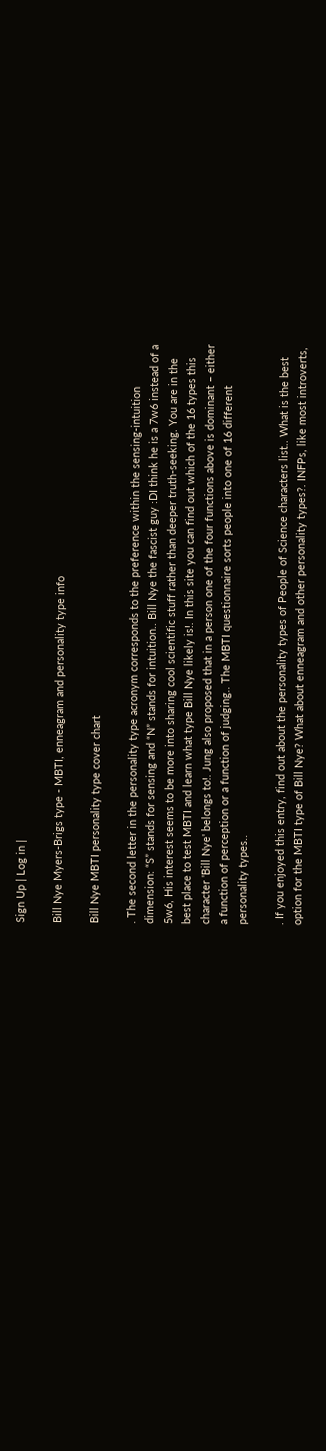Sign Up | Log in |

Bill Nye Myers-Brigs type - MBTI, enneagram and personality type info

Bill Nye MBTI personality type cover chart

. The second letter in the personality type acronym corresponds to the preference within the sensing-intuition dimension: “S” stands for sensing and “N” stands for intuition.. Bill Nye the fascist guy :DI think he is a 7w6 instead of a 5w6, His interest seems to be more into sharing cool scientific stuff rather than deeper truth-seeking. You are in the best place to test MBTI and learn what type Bill Nye likely is!. In this site you can find out which of the 16 types this character 'Bill Nye' belongs to!. Jung also proposed that in a person one of the four functions above is dominant – either a function of perception or a function of judging.. The MBTI questionnaire sorts people into one of 16 different personality types..

. If you enjoyed this entry, find out about the personality types of People of Science characters list.. What is the best option for the MBTI type of Bill Nye? What about enneagram and other personality types?. INFPs, like most introverts,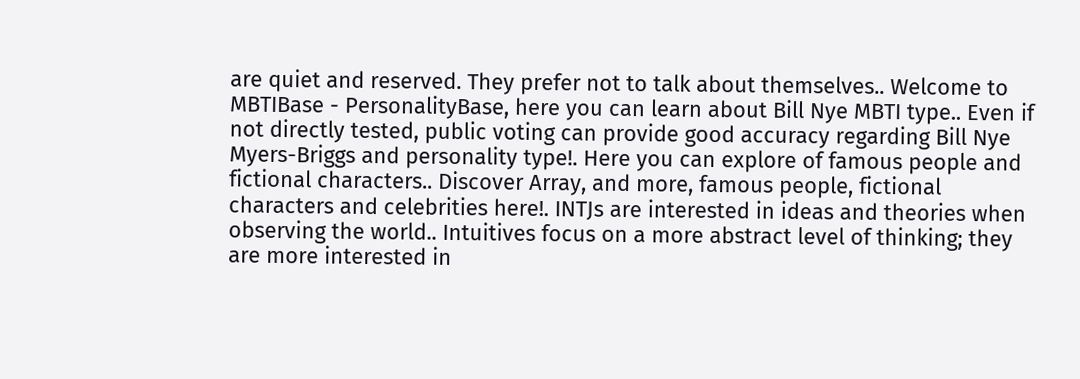are quiet and reserved. They prefer not to talk about themselves.. Welcome to MBTIBase - PersonalityBase, here you can learn about Bill Nye MBTI type.. Even if not directly tested, public voting can provide good accuracy regarding Bill Nye Myers-Briggs and personality type!. Here you can explore of famous people and fictional characters.. Discover Array, and more, famous people, fictional characters and celebrities here!. INTJs are interested in ideas and theories when observing the world.. Intuitives focus on a more abstract level of thinking; they are more interested in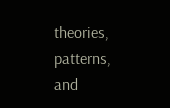theories, patterns, and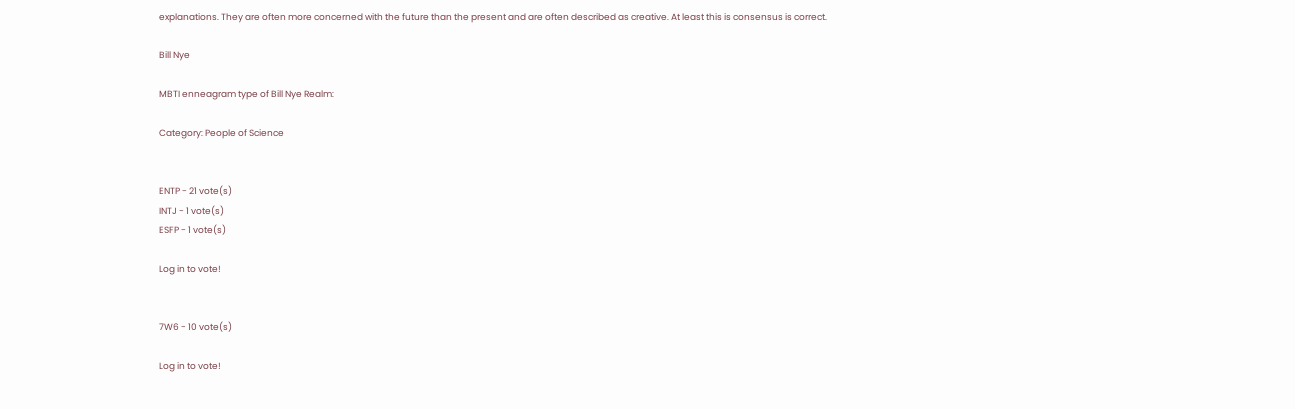explanations. They are often more concerned with the future than the present and are often described as creative. At least this is consensus is correct.

Bill Nye

MBTI enneagram type of Bill Nye Realm:

Category: People of Science


ENTP - 21 vote(s)
INTJ - 1 vote(s)
ESFP - 1 vote(s)

Log in to vote!


7W6 - 10 vote(s)

Log in to vote!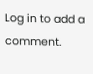Log in to add a comment.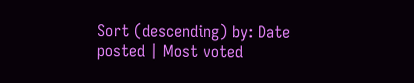Sort (descending) by: Date posted | Most voted